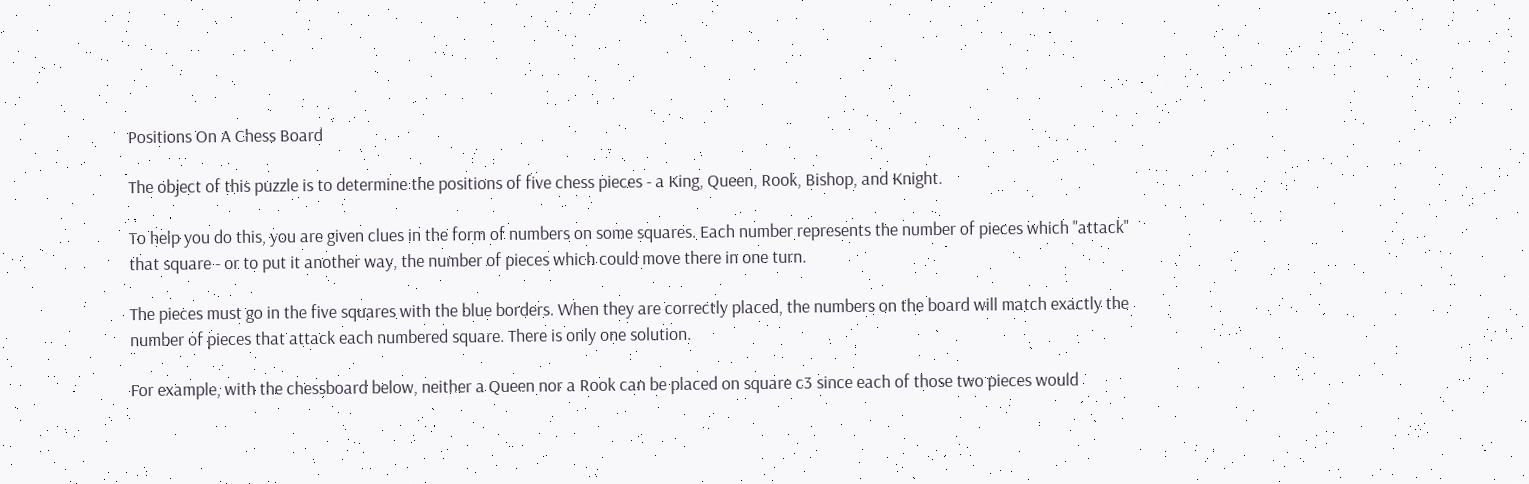Positions On A Chess Board

The object of this puzzle is to determine the positions of five chess pieces - a King, Queen, Rook, Bishop, and Knight.

To help you do this, you are given clues in the form of numbers on some squares. Each number represents the number of pieces which "attack" that square - or to put it another way, the number of pieces which could move there in one turn.

The pieces must go in the five squares with the blue borders. When they are correctly placed, the numbers on the board will match exactly the number of pieces that attack each numbered square. There is only one solution.

For example, with the chessboard below, neither a Queen nor a Rook can be placed on square c3 since each of those two pieces would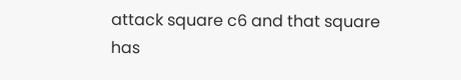attack square c6 and that square has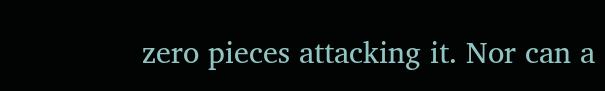zero pieces attacking it. Nor can a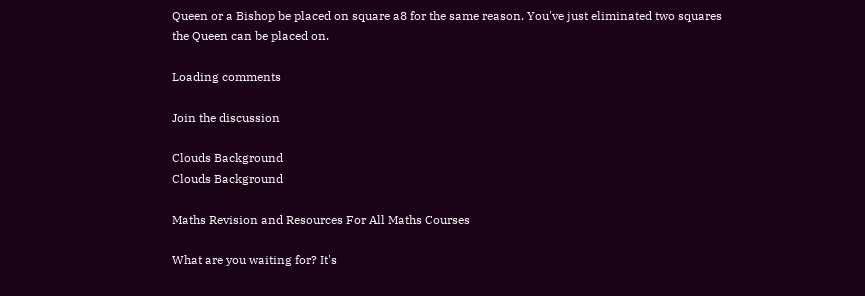Queen or a Bishop be placed on square a8 for the same reason. You've just eliminated two squares the Queen can be placed on.

Loading comments

Join the discussion

Clouds Background
Clouds Background

Maths Revision and Resources For All Maths Courses

What are you waiting for? It's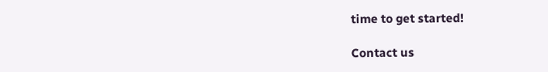time to get started!

Contact us